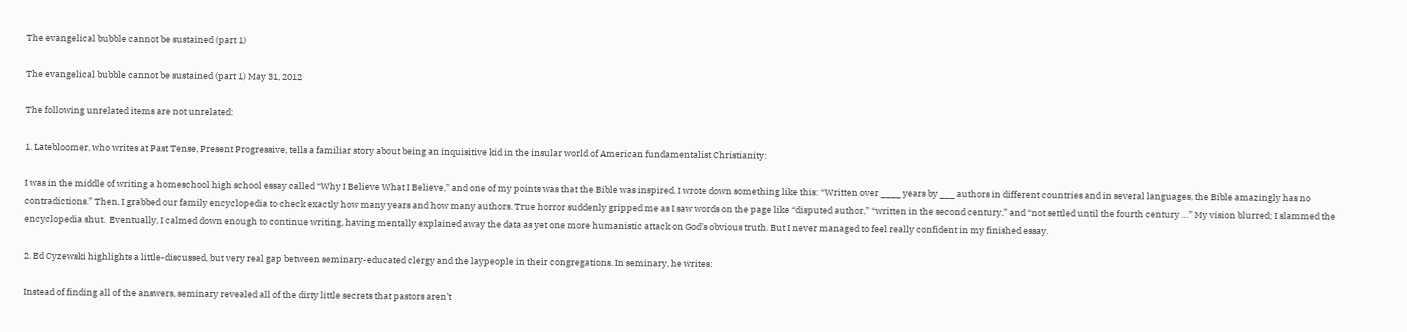The evangelical bubble cannot be sustained (part 1)

The evangelical bubble cannot be sustained (part 1) May 31, 2012

The following unrelated items are not unrelated:

1. Latebloomer, who writes at Past Tense, Present Progressive, tells a familiar story about being an inquisitive kid in the insular world of American fundamentalist Christianity:

I was in the middle of writing a homeschool high school essay called “Why I Believe What I Believe,” and one of my points was that the Bible was inspired. I wrote down something like this: “Written over ____ years by ___ authors in different countries and in several languages, the Bible amazingly has no contradictions.” Then, I grabbed our family encyclopedia to check exactly how many years and how many authors. True horror suddenly gripped me as I saw words on the page like “disputed author,” “written in the second century,” and “not settled until the fourth century …” My vision blurred; I slammed the encyclopedia shut.  Eventually, I calmed down enough to continue writing, having mentally explained away the data as yet one more humanistic attack on God’s obvious truth. But I never managed to feel really confident in my finished essay.

2. Ed Cyzewski highlights a little-discussed, but very real gap between seminary-educated clergy and the laypeople in their congregations. In seminary, he writes:

Instead of finding all of the answers, seminary revealed all of the dirty little secrets that pastors aren’t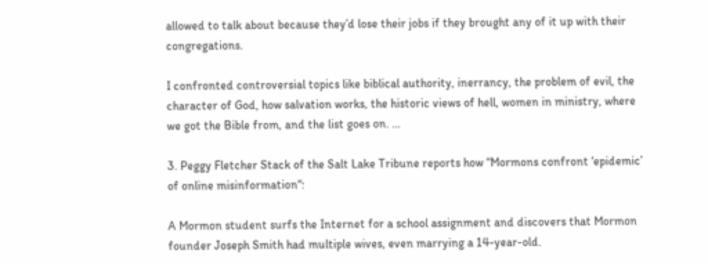allowed to talk about because they’d lose their jobs if they brought any of it up with their congregations.

I confronted controversial topics like biblical authority, inerrancy, the problem of evil, the character of God, how salvation works, the historic views of hell, women in ministry, where we got the Bible from, and the list goes on. …

3. Peggy Fletcher Stack of the Salt Lake Tribune reports how “Mormons confront ‘epidemic’ of online misinformation“:

A Mormon student surfs the Internet for a school assignment and discovers that Mormon founder Joseph Smith had multiple wives, even marrying a 14-year-old.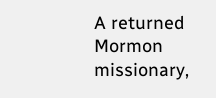A returned Mormon missionary,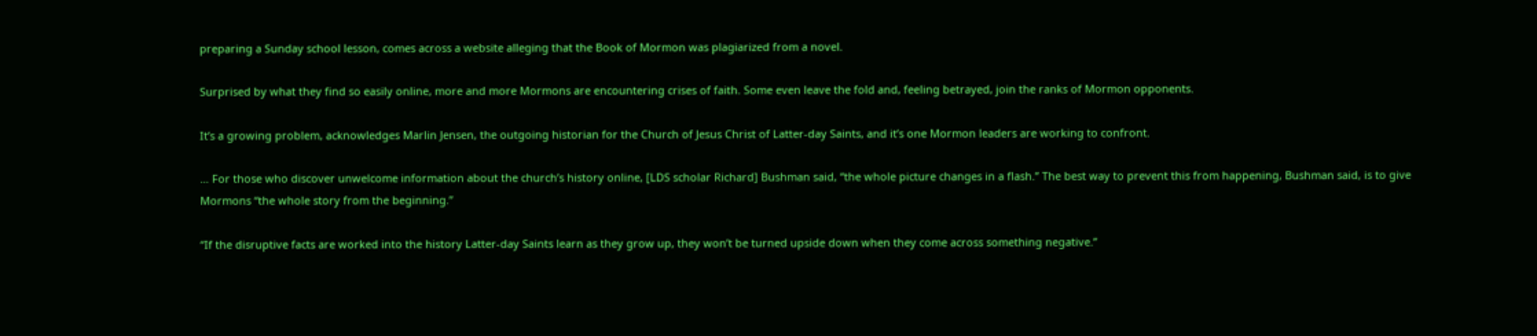preparing a Sunday school lesson, comes across a website alleging that the Book of Mormon was plagiarized from a novel.

Surprised by what they find so easily online, more and more Mormons are encountering crises of faith. Some even leave the fold and, feeling betrayed, join the ranks of Mormon opponents.

It’s a growing problem, acknowledges Marlin Jensen, the outgoing historian for the Church of Jesus Christ of Latter-day Saints, and it’s one Mormon leaders are working to confront.

… For those who discover unwelcome information about the church’s history online, [LDS scholar Richard] Bushman said, “the whole picture changes in a flash.” The best way to prevent this from happening, Bushman said, is to give Mormons “the whole story from the beginning.”

“If the disruptive facts are worked into the history Latter-day Saints learn as they grow up, they won’t be turned upside down when they come across something negative.”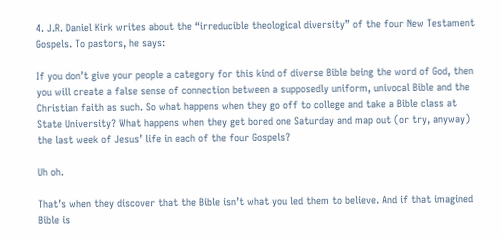4. J.R. Daniel Kirk writes about the “irreducible theological diversity” of the four New Testament Gospels. To pastors, he says:

If you don’t give your people a category for this kind of diverse Bible being the word of God, then you will create a false sense of connection between a supposedly uniform, univocal Bible and the Christian faith as such. So what happens when they go off to college and take a Bible class at State University? What happens when they get bored one Saturday and map out (or try, anyway) the last week of Jesus’ life in each of the four Gospels?

Uh oh.

That’s when they discover that the Bible isn’t what you led them to believe. And if that imagined Bible is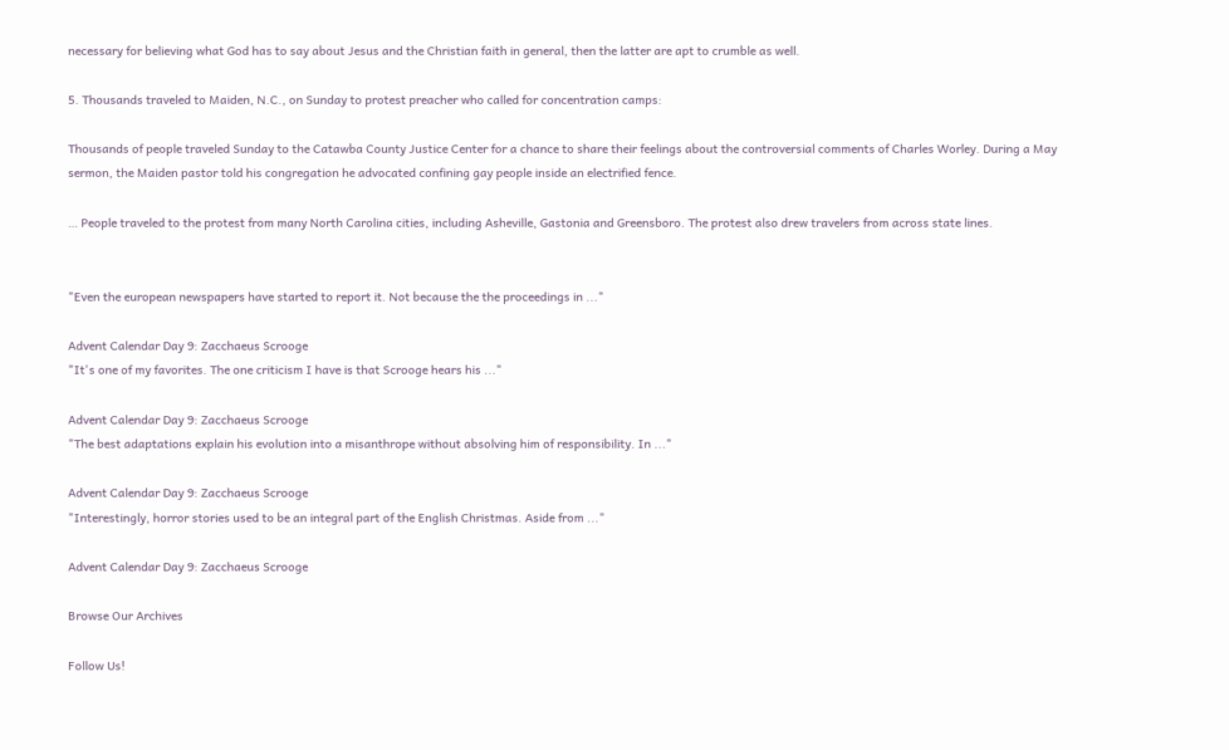necessary for believing what God has to say about Jesus and the Christian faith in general, then the latter are apt to crumble as well.

5. Thousands traveled to Maiden, N.C., on Sunday to protest preacher who called for concentration camps:

Thousands of people traveled Sunday to the Catawba County Justice Center for a chance to share their feelings about the controversial comments of Charles Worley. During a May sermon, the Maiden pastor told his congregation he advocated confining gay people inside an electrified fence.

… People traveled to the protest from many North Carolina cities, including Asheville, Gastonia and Greensboro. The protest also drew travelers from across state lines.


"Even the european newspapers have started to report it. Not because the the proceedings in ..."

Advent Calendar Day 9: Zacchaeus Scrooge
"It's one of my favorites. The one criticism I have is that Scrooge hears his ..."

Advent Calendar Day 9: Zacchaeus Scrooge
"The best adaptations explain his evolution into a misanthrope without absolving him of responsibility. In ..."

Advent Calendar Day 9: Zacchaeus Scrooge
"Interestingly, horror stories used to be an integral part of the English Christmas. Aside from ..."

Advent Calendar Day 9: Zacchaeus Scrooge

Browse Our Archives

Follow Us!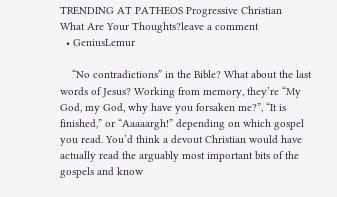TRENDING AT PATHEOS Progressive Christian
What Are Your Thoughts?leave a comment
  • GeniusLemur

    “No contradictions” in the Bible? What about the last words of Jesus? Working from memory, they’re “My God, my God, why have you forsaken me?”, “It is finished,” or “Aaaaargh!” depending on which gospel you read. You’d think a devout Christian would have actually read the arguably most important bits of the gospels and know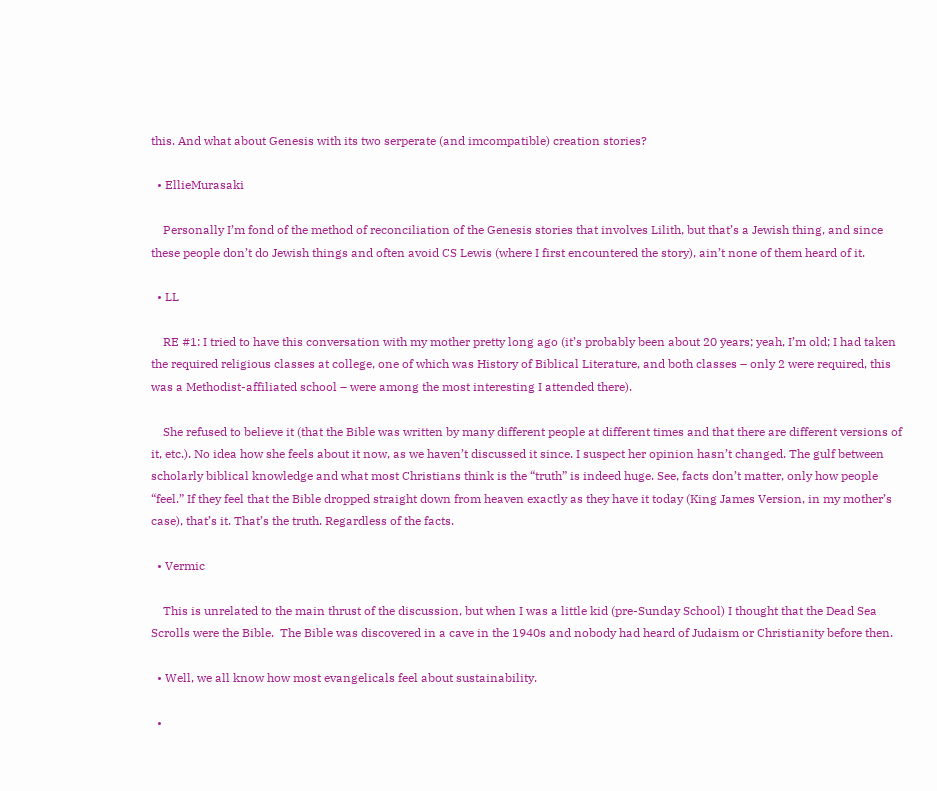this. And what about Genesis with its two serperate (and imcompatible) creation stories?

  • EllieMurasaki

    Personally I’m fond of the method of reconciliation of the Genesis stories that involves Lilith, but that’s a Jewish thing, and since these people don’t do Jewish things and often avoid CS Lewis (where I first encountered the story), ain’t none of them heard of it.

  • LL

    RE #1: I tried to have this conversation with my mother pretty long ago (it’s probably been about 20 years; yeah, I’m old; I had taken the required religious classes at college, one of which was History of Biblical Literature, and both classes – only 2 were required, this was a Methodist-affiliated school – were among the most interesting I attended there).

    She refused to believe it (that the Bible was written by many different people at different times and that there are different versions of it, etc.). No idea how she feels about it now, as we haven’t discussed it since. I suspect her opinion hasn’t changed. The gulf between scholarly biblical knowledge and what most Christians think is the “truth” is indeed huge. See, facts don’t matter, only how people “feel.” If they feel that the Bible dropped straight down from heaven exactly as they have it today (King James Version, in my mother’s case), that’s it. That’s the truth. Regardless of the facts.

  • Vermic

    This is unrelated to the main thrust of the discussion, but when I was a little kid (pre-Sunday School) I thought that the Dead Sea Scrolls were the Bible.  The Bible was discovered in a cave in the 1940s and nobody had heard of Judaism or Christianity before then.

  • Well, we all know how most evangelicals feel about sustainability.

  •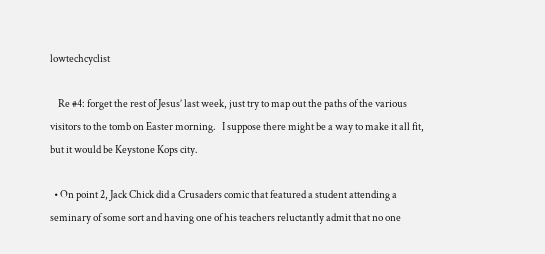lowtechcyclist

    Re #4: forget the rest of Jesus’ last week, just try to map out the paths of the various visitors to the tomb on Easter morning.   I suppose there might be a way to make it all fit, but it would be Keystone Kops city.

  • On point 2, Jack Chick did a Crusaders comic that featured a student attending a seminary of some sort and having one of his teachers reluctantly admit that no one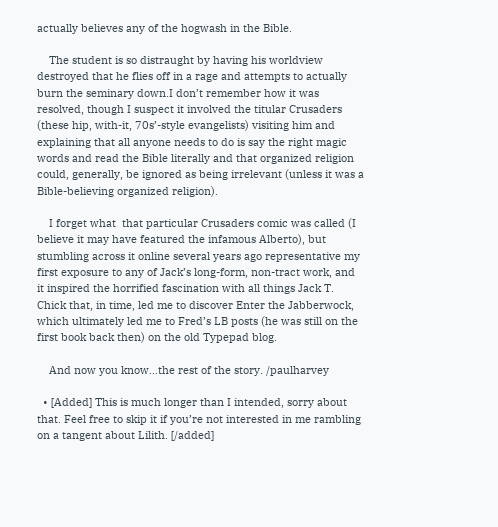actually believes any of the hogwash in the Bible.

    The student is so distraught by having his worldview destroyed that he flies off in a rage and attempts to actually burn the seminary down.I don’t remember how it was resolved, though I suspect it involved the titular Crusaders (these hip, with-it, 70s’-style evangelists) visiting him and explaining that all anyone needs to do is say the right magic words and read the Bible literally and that organized religion could, generally, be ignored as being irrelevant (unless it was a Bible-believing organized religion).

    I forget what  that particular Crusaders comic was called (I believe it may have featured the infamous Alberto), but stumbling across it online several years ago representative my first exposure to any of Jack’s long-form, non-tract work, and it inspired the horrified fascination with all things Jack T. Chick that, in time, led me to discover Enter the Jabberwock, which ultimately led me to Fred’s LB posts (he was still on the first book back then) on the old Typepad blog.

    And now you know…the rest of the story. /paulharvey

  • [Added] This is much longer than I intended, sorry about that. Feel free to skip it if you’re not interested in me rambling on a tangent about Lilith. [/added]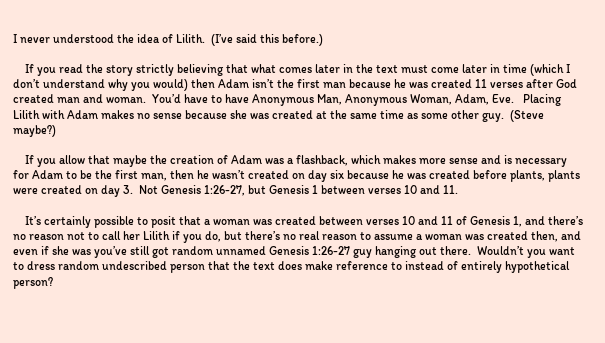I never understood the idea of Lilith.  (I’ve said this before.)

    If you read the story strictly believing that what comes later in the text must come later in time (which I don’t understand why you would) then Adam isn’t the first man because he was created 11 verses after God created man and woman.  You’d have to have Anonymous Man, Anonymous Woman, Adam, Eve.   Placing Lilith with Adam makes no sense because she was created at the same time as some other guy.  (Steve maybe?)

    If you allow that maybe the creation of Adam was a flashback, which makes more sense and is necessary for Adam to be the first man, then he wasn’t created on day six because he was created before plants, plants were created on day 3.  Not Genesis 1:26-27, but Genesis 1 between verses 10 and 11.

    It’s certainly possible to posit that a woman was created between verses 10 and 11 of Genesis 1, and there’s no reason not to call her Lilith if you do, but there’s no real reason to assume a woman was created then, and even if she was you’ve still got random unnamed Genesis 1:26-27 guy hanging out there.  Wouldn’t you want to dress random undescribed person that the text does make reference to instead of entirely hypothetical person?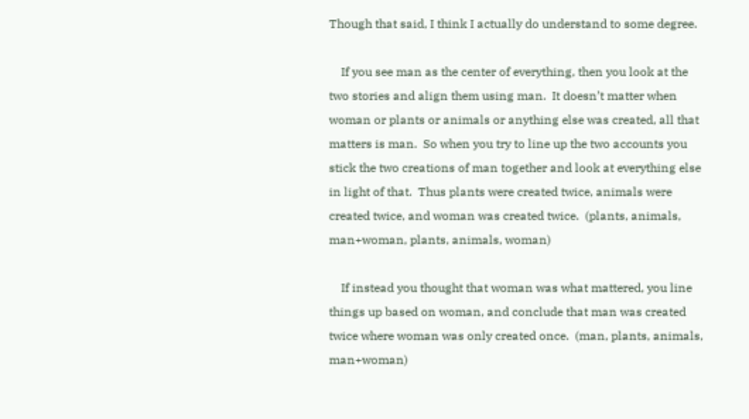Though that said, I think I actually do understand to some degree.

    If you see man as the center of everything, then you look at the two stories and align them using man.  It doesn’t matter when woman or plants or animals or anything else was created, all that matters is man.  So when you try to line up the two accounts you stick the two creations of man together and look at everything else in light of that.  Thus plants were created twice, animals were created twice, and woman was created twice.  (plants, animals, man+woman, plants, animals, woman)

    If instead you thought that woman was what mattered, you line things up based on woman, and conclude that man was created twice where woman was only created once.  (man, plants, animals, man+woman)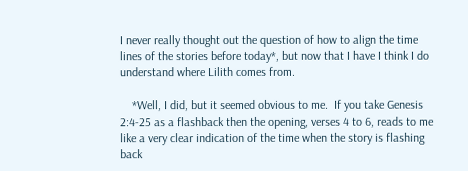I never really thought out the question of how to align the time lines of the stories before today*, but now that I have I think I do understand where Lilith comes from.

    *Well, I did, but it seemed obvious to me.  If you take Genesis 2:4-25 as a flashback then the opening, verses 4 to 6, reads to me like a very clear indication of the time when the story is flashing back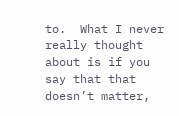to.  What I never really thought about is if you say that that doesn’t matter,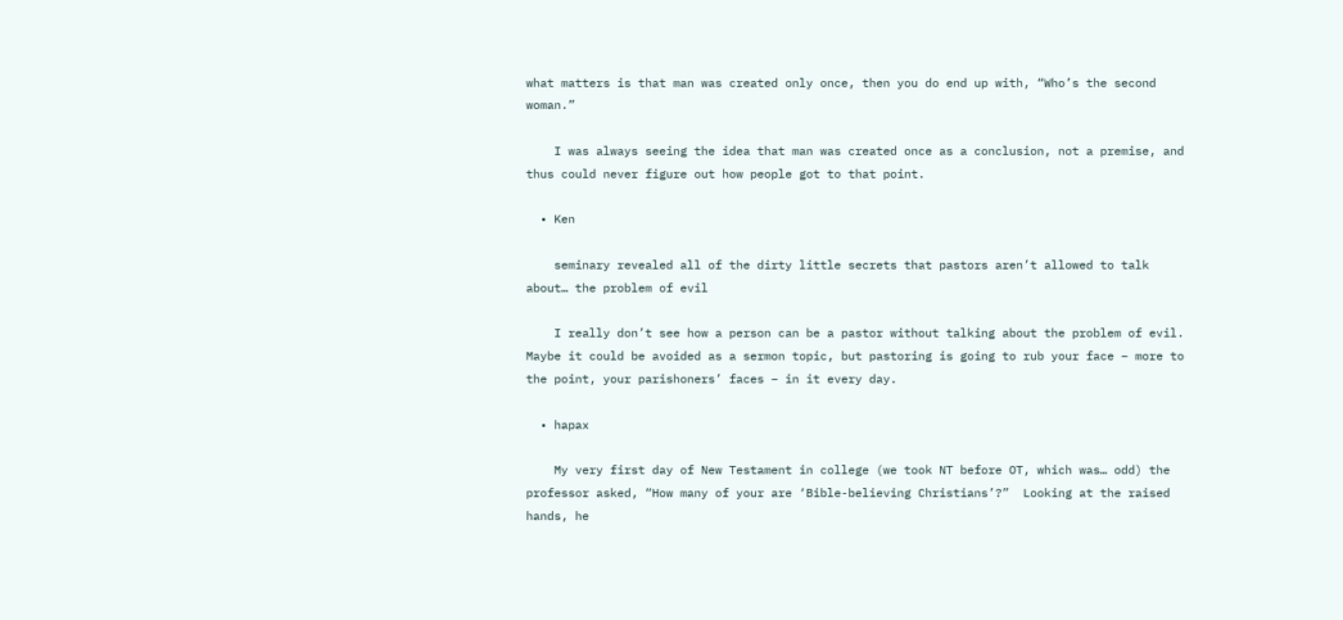what matters is that man was created only once, then you do end up with, “Who’s the second woman.”

    I was always seeing the idea that man was created once as a conclusion, not a premise, and thus could never figure out how people got to that point.

  • Ken

    seminary revealed all of the dirty little secrets that pastors aren’t allowed to talk about… the problem of evil

    I really don’t see how a person can be a pastor without talking about the problem of evil. Maybe it could be avoided as a sermon topic, but pastoring is going to rub your face – more to the point, your parishoners’ faces – in it every day.

  • hapax

    My very first day of New Testament in college (we took NT before OT, which was… odd) the professor asked, “How many of your are ‘Bible-believing Christians’?”  Looking at the raised hands, he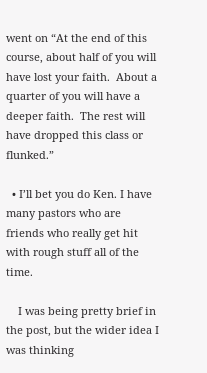went on “At the end of this course, about half of you will have lost your faith.  About a quarter of you will have a deeper faith.  The rest will have dropped this class or flunked.”

  • I’ll bet you do Ken. I have many pastors who are friends who really get hit with rough stuff all of the time.

    I was being pretty brief in the post, but the wider idea I was thinking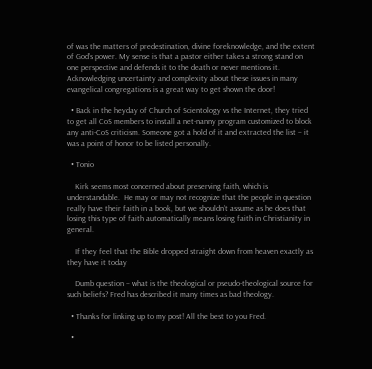of was the matters of predestination, divine foreknowledge, and the extent of God’s power. My sense is that a pastor either takes a strong stand on one perspective and defends it to the death or never mentions it. Acknowledging uncertainty and complexity about these issues in many evangelical congregations is a great way to get shown the door!

  • Back in the heyday of Church of Scientology vs the Internet, they tried to get all CoS members to install a net-nanny program customized to block any anti-CoS criticism. Someone got a hold of it and extracted the list – it was a point of honor to be listed personally.

  • Tonio

    Kirk seems most concerned about preserving faith, which is understandable.  He may or may not recognize that the people in question really have their faith in a book, but we shouldn’t assume as he does that losing this type of faith automatically means losing faith in Christianity in general.

    If they feel that the Bible dropped straight down from heaven exactly as they have it today

    Dumb question – what is the theological or pseudo-theological source for such beliefs? Fred has described it many times as bad theology.

  • Thanks for linking up to my post! All the best to you Fred.

  •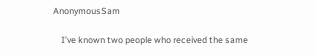AnonymousSam

    I’ve known two people who received the same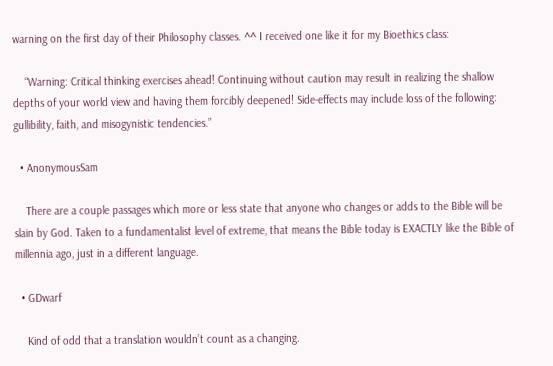warning on the first day of their Philosophy classes. ^^ I received one like it for my Bioethics class:

    “Warning: Critical thinking exercises ahead! Continuing without caution may result in realizing the shallow depths of your world view and having them forcibly deepened! Side-effects may include loss of the following: gullibility, faith, and misogynistic tendencies.”

  • AnonymousSam

    There are a couple passages which more or less state that anyone who changes or adds to the Bible will be slain by God. Taken to a fundamentalist level of extreme, that means the Bible today is EXACTLY like the Bible of millennia ago, just in a different language.

  • GDwarf

    Kind of odd that a translation wouldn’t count as a changing.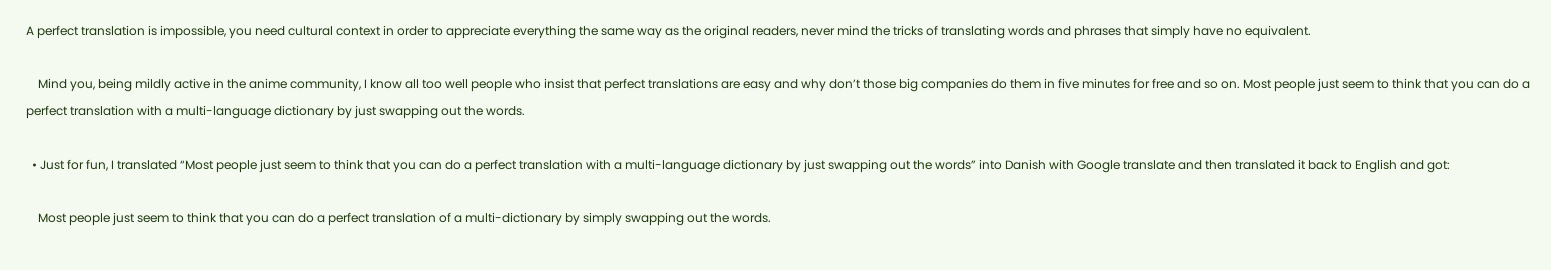A perfect translation is impossible, you need cultural context in order to appreciate everything the same way as the original readers, never mind the tricks of translating words and phrases that simply have no equivalent.

    Mind you, being mildly active in the anime community, I know all too well people who insist that perfect translations are easy and why don’t those big companies do them in five minutes for free and so on. Most people just seem to think that you can do a perfect translation with a multi-language dictionary by just swapping out the words.

  • Just for fun, I translated “Most people just seem to think that you can do a perfect translation with a multi-language dictionary by just swapping out the words” into Danish with Google translate and then translated it back to English and got:

    Most people just seem to think that you can do a perfect translation of a multi-dictionary by simply swapping out the words.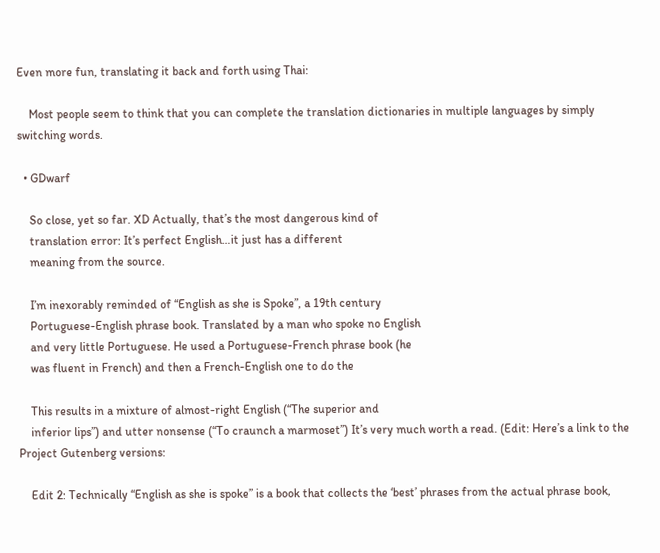Even more fun, translating it back and forth using Thai:

    Most people seem to think that you can complete the translation dictionaries in multiple languages by simply switching words.

  • GDwarf

    So close, yet so far. XD Actually, that’s the most dangerous kind of
    translation error: It’s perfect English…it just has a different
    meaning from the source.

    I’m inexorably reminded of “English as she is Spoke”, a 19th century
    Portuguese-English phrase book. Translated by a man who spoke no English
    and very little Portuguese. He used a Portuguese-French phrase book (he
    was fluent in French) and then a French-English one to do the

    This results in a mixture of almost-right English (“The superior and
    inferior lips”) and utter nonsense (“To craunch a marmoset”) It’s very much worth a read. (Edit: Here’s a link to the Project Gutenberg versions:

    Edit 2: Technically “English as she is spoke” is a book that collects the ‘best’ phrases from the actual phrase book,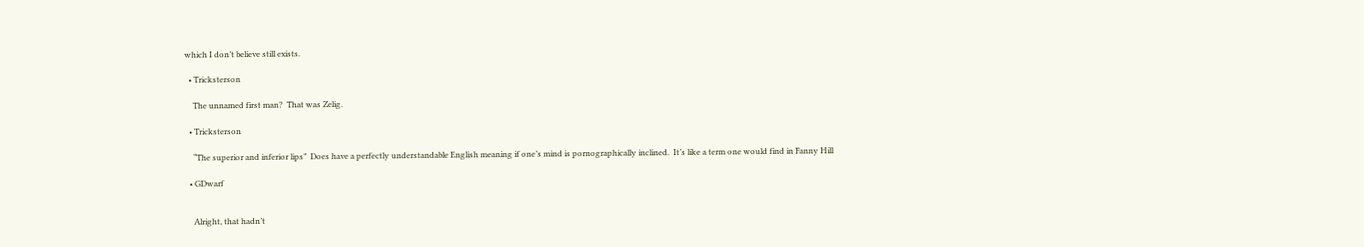which I don’t believe still exists.

  • Tricksterson

    The unnamed first man?  That was Zelig.

  • Tricksterson

    “The superior and inferior lips”  Does have a perfectly understandable English meaning if one’s mind is pornographically inclined.  It’s like a term one would find in Fanny Hill

  • GDwarf


    Alright, that hadn’t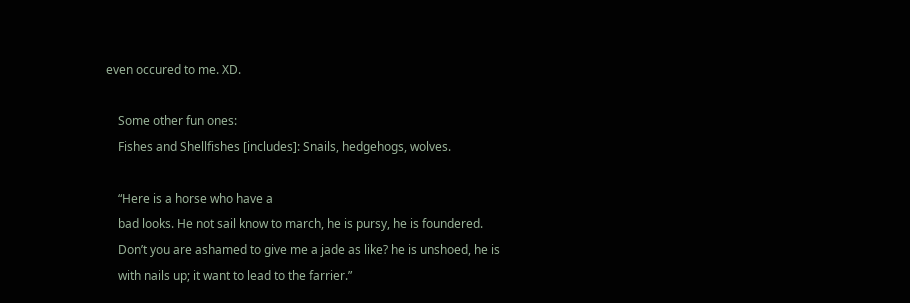even occured to me. XD.

    Some other fun ones:
    Fishes and Shellfishes [includes]: Snails, hedgehogs, wolves.

    “Here is a horse who have a
    bad looks. He not sail know to march, he is pursy, he is foundered.
    Don’t you are ashamed to give me a jade as like? he is unshoed, he is
    with nails up; it want to lead to the farrier.”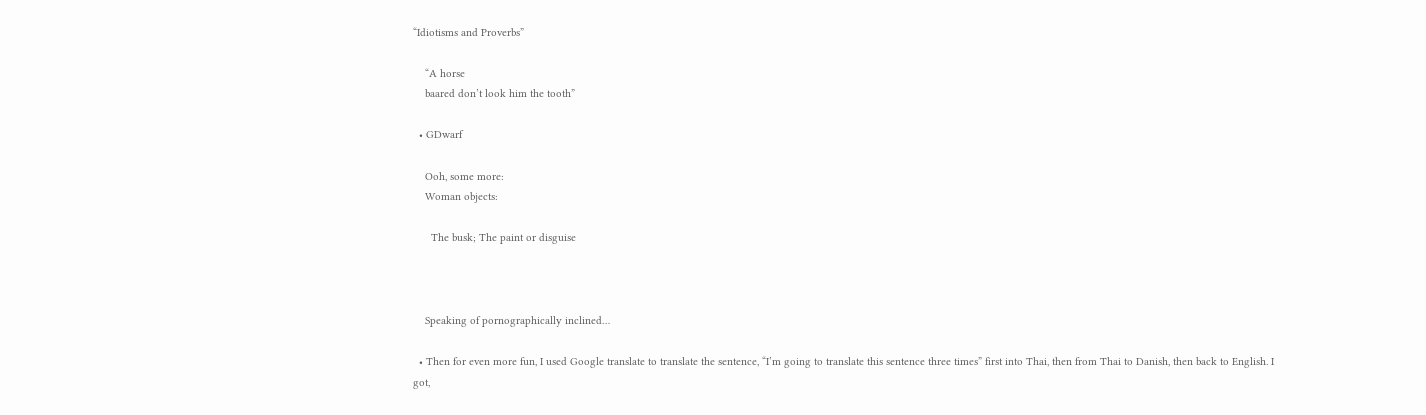“Idiotisms and Proverbs”

    “A horse
    baared don’t look him the tooth”

  • GDwarf

    Ooh, some more:
    Woman objects:

      The busk; The paint or disguise



    Speaking of pornographically inclined…

  • Then for even more fun, I used Google translate to translate the sentence, “I’m going to translate this sentence three times” first into Thai, then from Thai to Danish, then back to English. I got,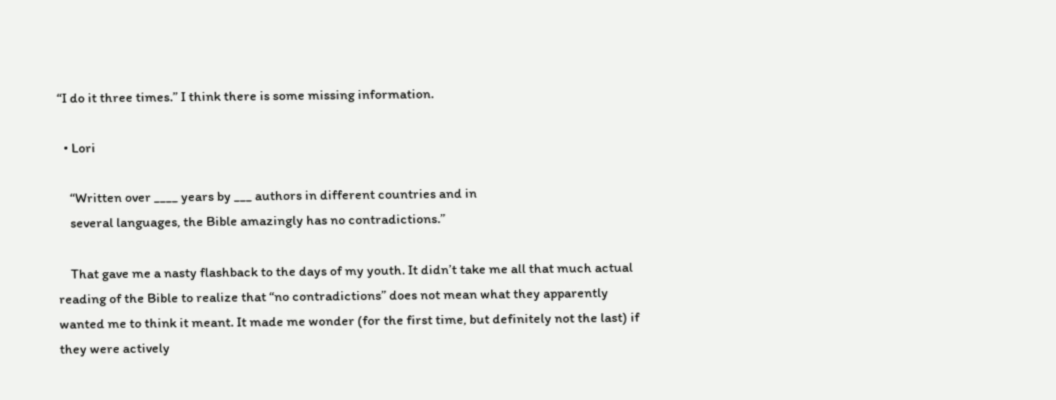“I do it three times.” I think there is some missing information.

  • Lori

    “Written over ____ years by ___ authors in different countries and in
    several languages, the Bible amazingly has no contradictions.”

    That gave me a nasty flashback to the days of my youth. It didn’t take me all that much actual reading of the Bible to realize that “no contradictions” does not mean what they apparently wanted me to think it meant. It made me wonder (for the first time, but definitely not the last) if they were actively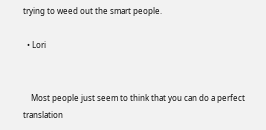trying to weed out the smart people.

  • Lori


    Most people just seem to think that you can do a perfect translation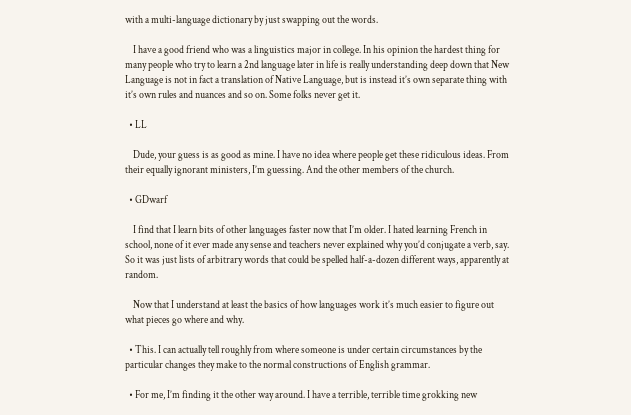with a multi-language dictionary by just swapping out the words.

    I have a good friend who was a linguistics major in college. In his opinion the hardest thing for many people who try to learn a 2nd language later in life is really understanding deep down that New Language is not in fact a translation of Native Language, but is instead it’s own separate thing with it’s own rules and nuances and so on. Some folks never get it.

  • LL

    Dude, your guess is as good as mine. I have no idea where people get these ridiculous ideas. From their equally ignorant ministers, I’m guessing. And the other members of the church.

  • GDwarf

    I find that I learn bits of other languages faster now that I’m older. I hated learning French in school, none of it ever made any sense and teachers never explained why you’d conjugate a verb, say. So it was just lists of arbitrary words that could be spelled half-a-dozen different ways, apparently at random.

    Now that I understand at least the basics of how languages work it’s much easier to figure out what pieces go where and why.

  • This. I can actually tell roughly from where someone is under certain circumstances by the particular changes they make to the normal constructions of English grammar.

  • For me, I’m finding it the other way around. I have a terrible, terrible time grokking new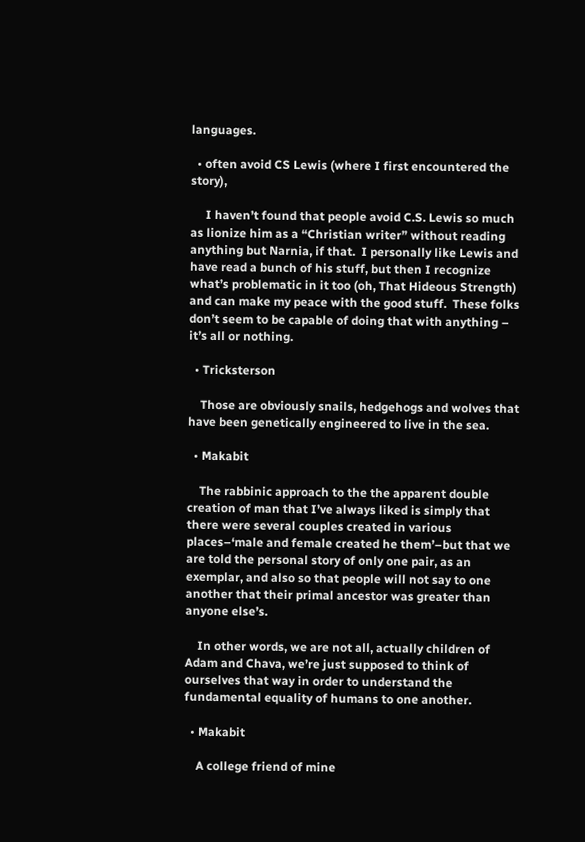languages.

  • often avoid CS Lewis (where I first encountered the story),

     I haven’t found that people avoid C.S. Lewis so much as lionize him as a “Christian writer” without reading anything but Narnia, if that.  I personally like Lewis and have read a bunch of his stuff, but then I recognize what’s problematic in it too (oh, That Hideous Strength) and can make my peace with the good stuff.  These folks don’t seem to be capable of doing that with anything – it’s all or nothing.

  • Tricksterson

    Those are obviously snails, hedgehogs and wolves that have been genetically engineered to live in the sea.

  • Makabit

    The rabbinic approach to the the apparent double creation of man that I’ve always liked is simply that there were several couples created in various places–‘male and female created he them’–but that we are told the personal story of only one pair, as an exemplar, and also so that people will not say to one another that their primal ancestor was greater than anyone else’s.

    In other words, we are not all, actually children of Adam and Chava, we’re just supposed to think of ourselves that way in order to understand the fundamental equality of humans to one another.

  • Makabit

    A college friend of mine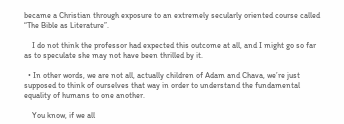became a Christian through exposure to an extremely secularly oriented course called “The Bible as Literature”.

    I do not think the professor had expected this outcome at all, and I might go so far as to speculate she may not have been thrilled by it.

  • In other words, we are not all, actually children of Adam and Chava, we’re just supposed to think of ourselves that way in order to understand the fundamental equality of humans to one another.

    You know, if we all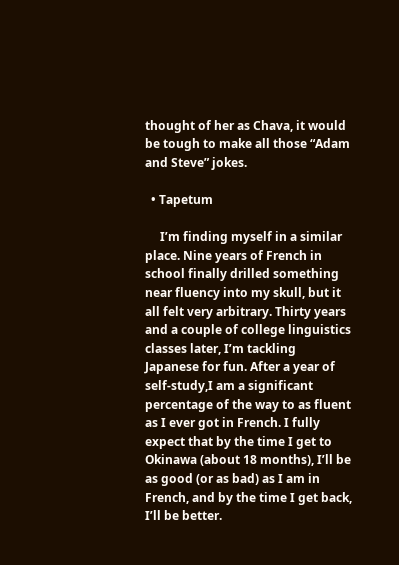thought of her as Chava, it would be tough to make all those “Adam and Steve” jokes.

  • Tapetum

     I’m finding myself in a similar place. Nine years of French in school finally drilled something near fluency into my skull, but it all felt very arbitrary. Thirty years and a couple of college linguistics classes later, I’m tackling Japanese for fun. After a year of self-study,I am a significant percentage of the way to as fluent as I ever got in French. I fully expect that by the time I get to Okinawa (about 18 months), I’ll be as good (or as bad) as I am in French, and by the time I get back, I’ll be better.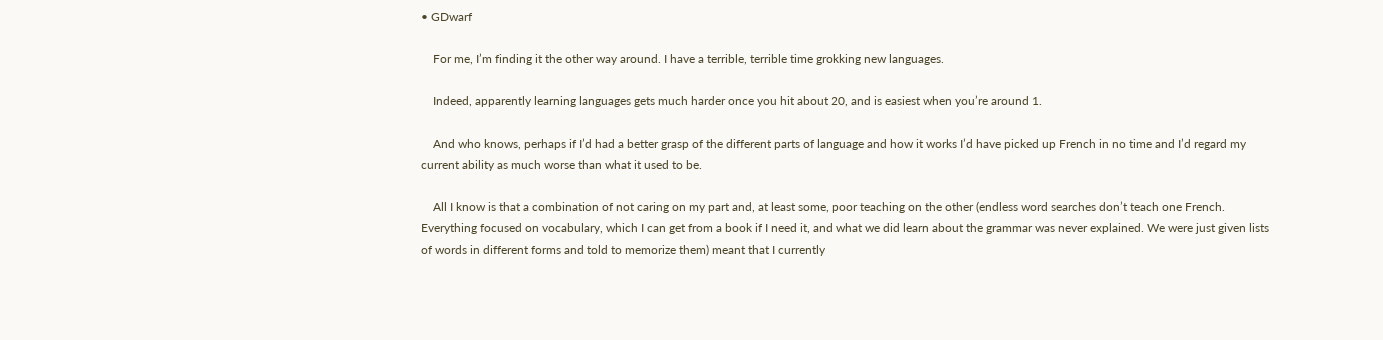• GDwarf

    For me, I’m finding it the other way around. I have a terrible, terrible time grokking new languages.

    Indeed, apparently learning languages gets much harder once you hit about 20, and is easiest when you’re around 1.

    And who knows, perhaps if I’d had a better grasp of the different parts of language and how it works I’d have picked up French in no time and I’d regard my current ability as much worse than what it used to be.

    All I know is that a combination of not caring on my part and, at least some, poor teaching on the other (endless word searches don’t teach one French. Everything focused on vocabulary, which I can get from a book if I need it, and what we did learn about the grammar was never explained. We were just given lists of words in different forms and told to memorize them) meant that I currently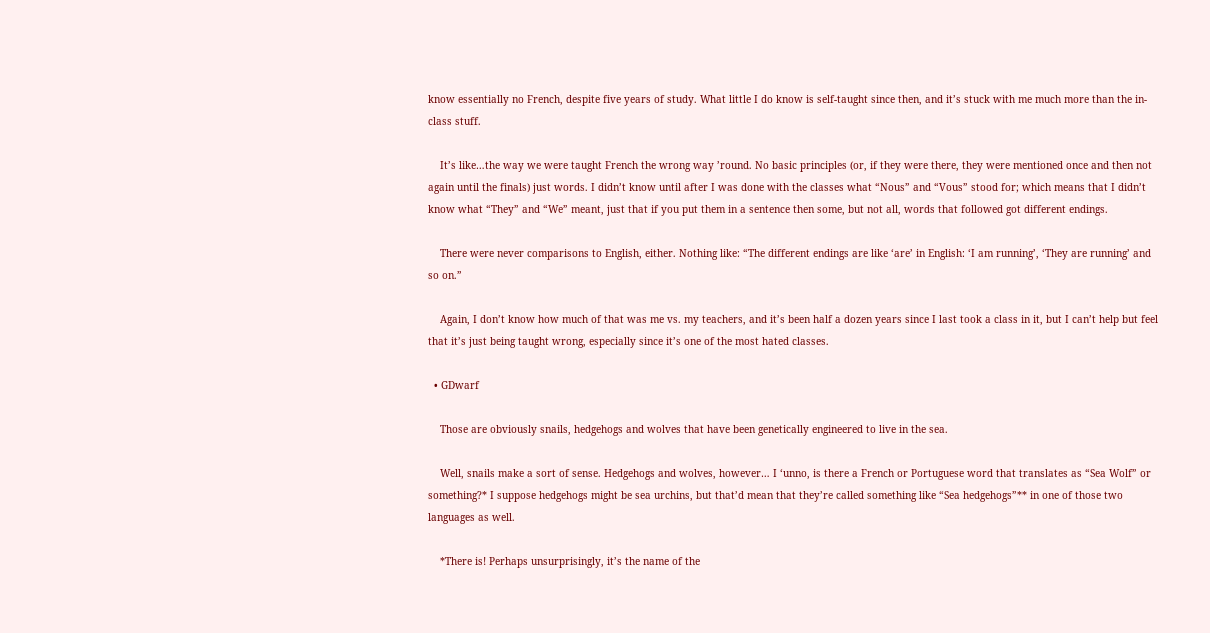know essentially no French, despite five years of study. What little I do know is self-taught since then, and it’s stuck with me much more than the in-class stuff.

    It’s like…the way we were taught French the wrong way ’round. No basic principles (or, if they were there, they were mentioned once and then not again until the finals) just words. I didn’t know until after I was done with the classes what “Nous” and “Vous” stood for; which means that I didn’t know what “They” and “We” meant, just that if you put them in a sentence then some, but not all, words that followed got different endings.

    There were never comparisons to English, either. Nothing like: “The different endings are like ‘are’ in English: ‘I am running’, ‘They are running’ and so on.”

    Again, I don’t know how much of that was me vs. my teachers, and it’s been half a dozen years since I last took a class in it, but I can’t help but feel that it’s just being taught wrong, especially since it’s one of the most hated classes.

  • GDwarf

    Those are obviously snails, hedgehogs and wolves that have been genetically engineered to live in the sea.

    Well, snails make a sort of sense. Hedgehogs and wolves, however… I ‘unno, is there a French or Portuguese word that translates as “Sea Wolf” or something?* I suppose hedgehogs might be sea urchins, but that’d mean that they’re called something like “Sea hedgehogs”** in one of those two languages as well.

    *There is! Perhaps unsurprisingly, it’s the name of the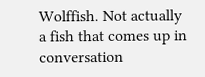Wolffish. Not actually a fish that comes up in conversation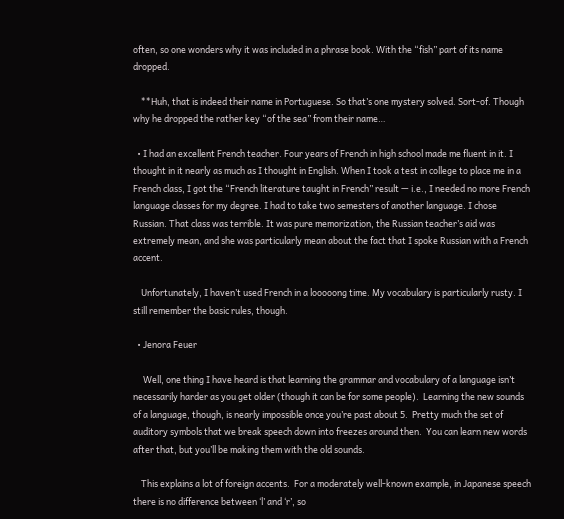often, so one wonders why it was included in a phrase book. With the “fish” part of its name dropped.

    **Huh, that is indeed their name in Portuguese. So that’s one mystery solved. Sort-of. Though why he dropped the rather key “of the sea” from their name…

  • I had an excellent French teacher. Four years of French in high school made me fluent in it. I thought in it nearly as much as I thought in English. When I took a test in college to place me in a French class, I got the “French literature taught in French” result — i.e., I needed no more French language classes for my degree. I had to take two semesters of another language. I chose Russian. That class was terrible. It was pure memorization, the Russian teacher’s aid was extremely mean, and she was particularly mean about the fact that I spoke Russian with a French accent.

    Unfortunately, I haven’t used French in a looooong time. My vocabulary is particularly rusty. I still remember the basic rules, though.

  • Jenora Feuer

     Well, one thing I have heard is that learning the grammar and vocabulary of a language isn’t necessarily harder as you get older (though it can be for some people).  Learning the new sounds of a language, though, is nearly impossible once you’re past about 5.  Pretty much the set of auditory symbols that we break speech down into freezes around then.  You can learn new words after that, but you’ll be making them with the old sounds.

    This explains a lot of foreign accents.  For a moderately well-known example, in Japanese speech there is no difference between ‘l’ and ‘r’, so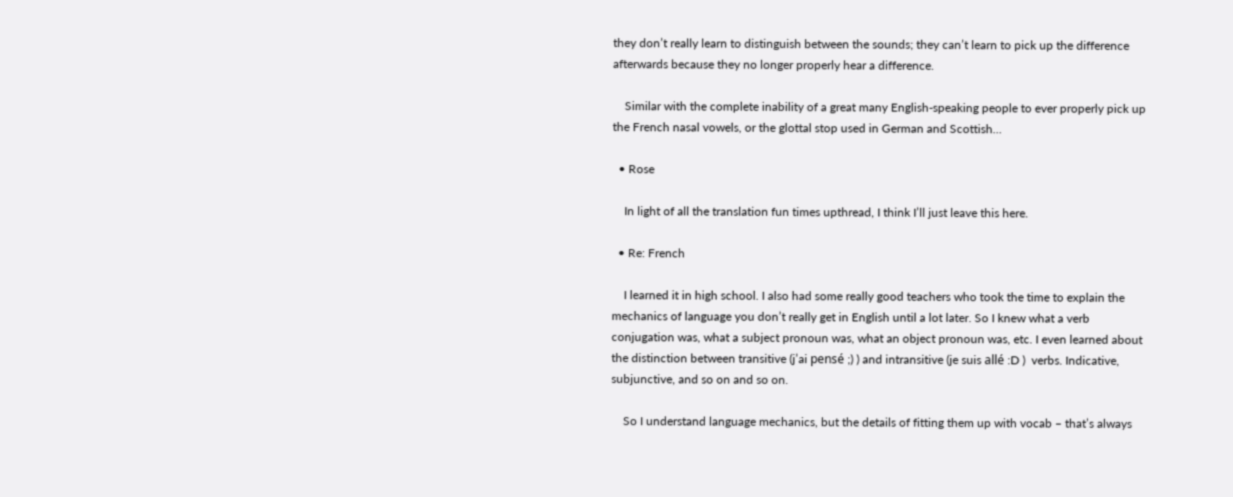they don’t really learn to distinguish between the sounds; they can’t learn to pick up the difference afterwards because they no longer properly hear a difference.

    Similar with the complete inability of a great many English-speaking people to ever properly pick up the French nasal vowels, or the glottal stop used in German and Scottish…

  • Rose

    In light of all the translation fun times upthread, I think I’ll just leave this here.

  • Re: French

    I learned it in high school. I also had some really good teachers who took the time to explain the mechanics of language you don’t really get in English until a lot later. So I knew what a verb conjugation was, what a subject pronoun was, what an object pronoun was, etc. I even learned about the distinction between transitive (j’ai pensé ;) ) and intransitive (je suis allé :D )  verbs. Indicative, subjunctive, and so on and so on.

    So I understand language mechanics, but the details of fitting them up with vocab – that’s always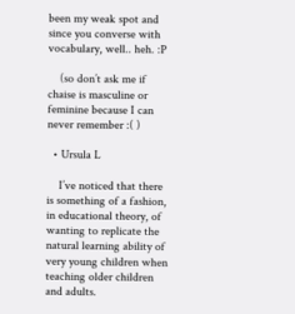been my weak spot and since you converse with vocabulary, well.. heh. :P

    (so don’t ask me if chaise is masculine or feminine because I can never remember :( )

  • Ursula L

    I’ve noticed that there is something of a fashion, in educational theory, of wanting to replicate the natural learning ability of very young children when teaching older children and adults.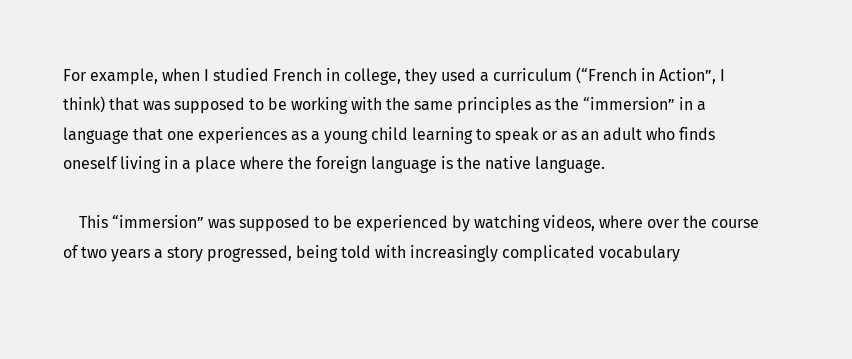For example, when I studied French in college, they used a curriculum (“French in Action”, I think) that was supposed to be working with the same principles as the “immersion” in a language that one experiences as a young child learning to speak or as an adult who finds oneself living in a place where the foreign language is the native language.

    This “immersion” was supposed to be experienced by watching videos, where over the course of two years a story progressed, being told with increasingly complicated vocabulary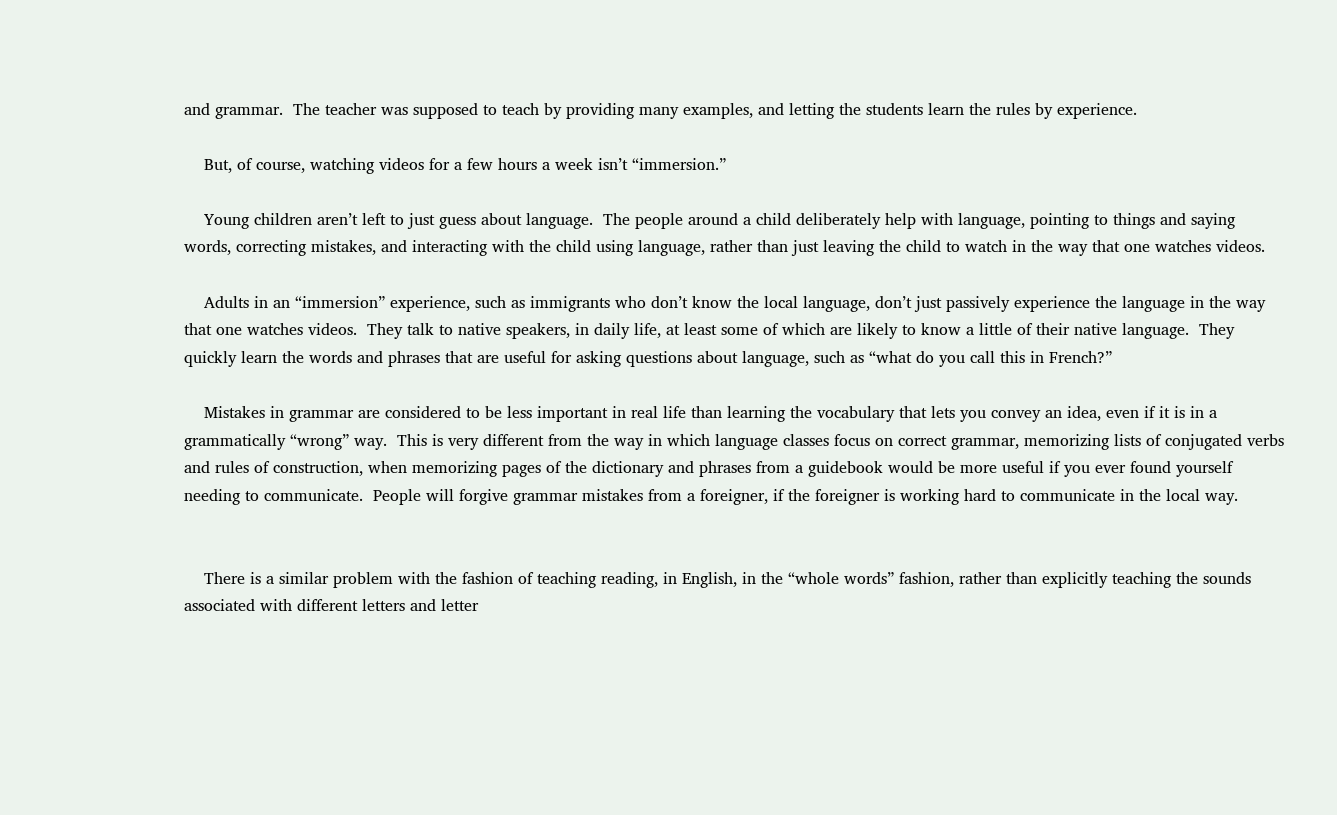and grammar.  The teacher was supposed to teach by providing many examples, and letting the students learn the rules by experience.

    But, of course, watching videos for a few hours a week isn’t “immersion.”

    Young children aren’t left to just guess about language.  The people around a child deliberately help with language, pointing to things and saying words, correcting mistakes, and interacting with the child using language, rather than just leaving the child to watch in the way that one watches videos.

    Adults in an “immersion” experience, such as immigrants who don’t know the local language, don’t just passively experience the language in the way that one watches videos.  They talk to native speakers, in daily life, at least some of which are likely to know a little of their native language.  They quickly learn the words and phrases that are useful for asking questions about language, such as “what do you call this in French?”

    Mistakes in grammar are considered to be less important in real life than learning the vocabulary that lets you convey an idea, even if it is in a grammatically “wrong” way.  This is very different from the way in which language classes focus on correct grammar, memorizing lists of conjugated verbs and rules of construction, when memorizing pages of the dictionary and phrases from a guidebook would be more useful if you ever found yourself needing to communicate.  People will forgive grammar mistakes from a foreigner, if the foreigner is working hard to communicate in the local way.


    There is a similar problem with the fashion of teaching reading, in English, in the “whole words” fashion, rather than explicitly teaching the sounds associated with different letters and letter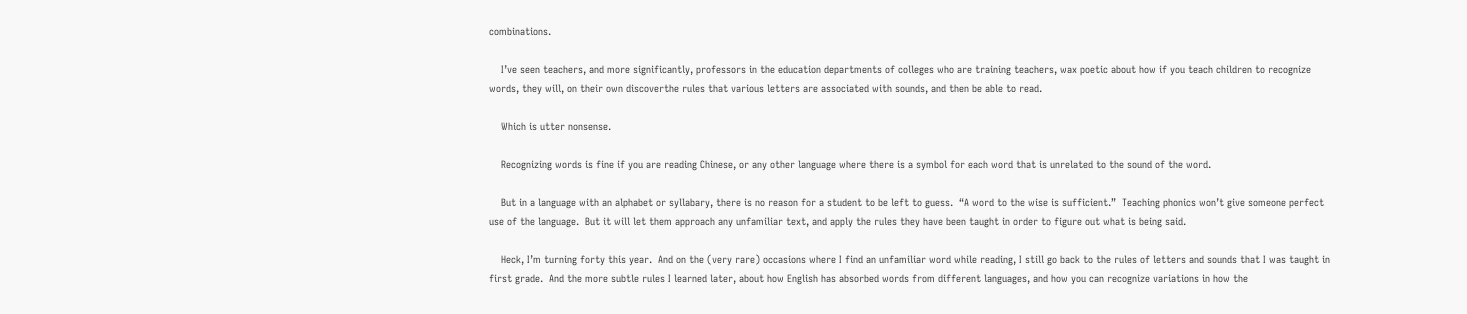combinations.

    I’ve seen teachers, and more significantly, professors in the education departments of colleges who are training teachers, wax poetic about how if you teach children to recognize words, they will, on their own discoverthe rules that various letters are associated with sounds, and then be able to read.

    Which is utter nonsense.

    Recognizing words is fine if you are reading Chinese, or any other language where there is a symbol for each word that is unrelated to the sound of the word.

    But in a language with an alphabet or syllabary, there is no reason for a student to be left to guess.  “A word to the wise is sufficient.”  Teaching phonics won’t give someone perfect use of the language.  But it will let them approach any unfamiliar text, and apply the rules they have been taught in order to figure out what is being said.

    Heck, I’m turning forty this year.  And on the (very rare) occasions where I find an unfamiliar word while reading, I still go back to the rules of letters and sounds that I was taught in first grade.  And the more subtle rules I learned later, about how English has absorbed words from different languages, and how you can recognize variations in how the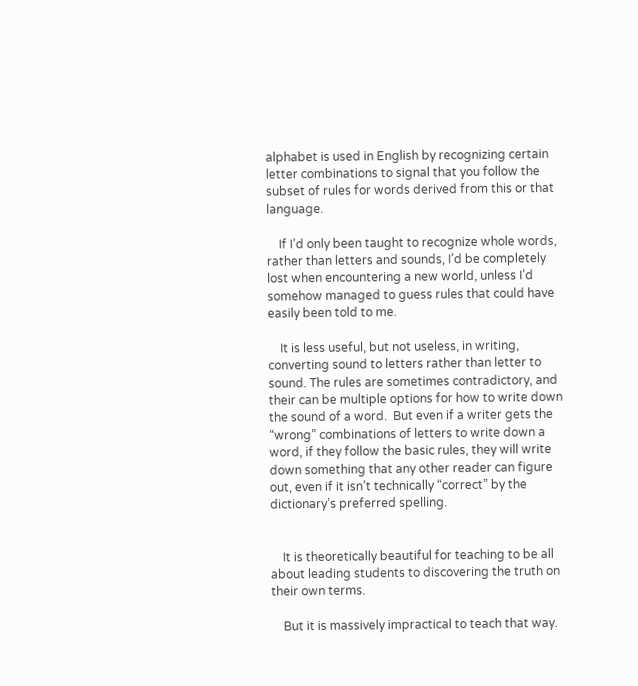alphabet is used in English by recognizing certain letter combinations to signal that you follow the subset of rules for words derived from this or that language.

    If I’d only been taught to recognize whole words, rather than letters and sounds, I’d be completely lost when encountering a new world, unless I’d somehow managed to guess rules that could have easily been told to me.

    It is less useful, but not useless, in writing, converting sound to letters rather than letter to sound. The rules are sometimes contradictory, and their can be multiple options for how to write down the sound of a word.  But even if a writer gets the “wrong” combinations of letters to write down a word, if they follow the basic rules, they will write down something that any other reader can figure out, even if it isn’t technically “correct” by the dictionary’s preferred spelling.


    It is theoretically beautiful for teaching to be all about leading students to discovering the truth on their own terms.

    But it is massively impractical to teach that way.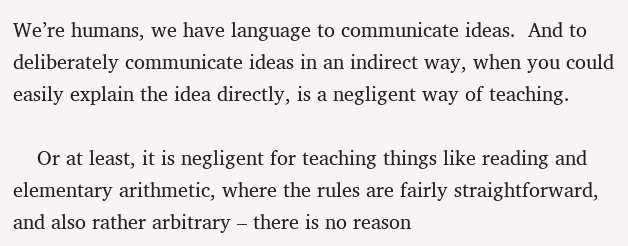We’re humans, we have language to communicate ideas.  And to deliberately communicate ideas in an indirect way, when you could easily explain the idea directly, is a negligent way of teaching.

    Or at least, it is negligent for teaching things like reading and elementary arithmetic, where the rules are fairly straightforward, and also rather arbitrary – there is no reason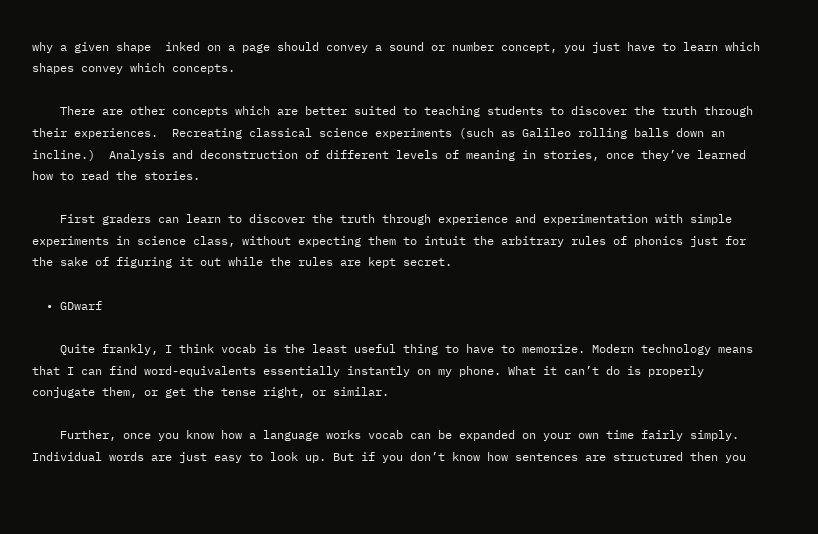why a given shape  inked on a page should convey a sound or number concept, you just have to learn which shapes convey which concepts.

    There are other concepts which are better suited to teaching students to discover the truth through their experiences.  Recreating classical science experiments (such as Galileo rolling balls down an incline.)  Analysis and deconstruction of different levels of meaning in stories, once they’ve learned how to read the stories.

    First graders can learn to discover the truth through experience and experimentation with simple experiments in science class, without expecting them to intuit the arbitrary rules of phonics just for the sake of figuring it out while the rules are kept secret.

  • GDwarf

    Quite frankly, I think vocab is the least useful thing to have to memorize. Modern technology means that I can find word-equivalents essentially instantly on my phone. What it can’t do is properly conjugate them, or get the tense right, or similar.

    Further, once you know how a language works vocab can be expanded on your own time fairly simply. Individual words are just easy to look up. But if you don’t know how sentences are structured then you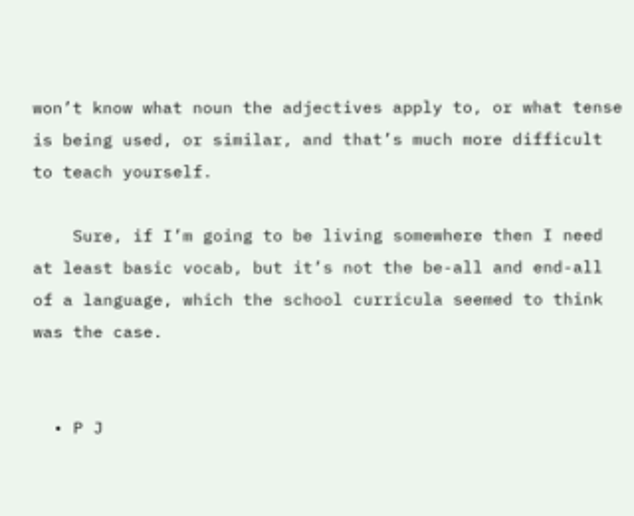won’t know what noun the adjectives apply to, or what tense is being used, or similar, and that’s much more difficult to teach yourself.

    Sure, if I’m going to be living somewhere then I need at least basic vocab, but it’s not the be-all and end-all of a language, which the school curricula seemed to think was the case.


  • P J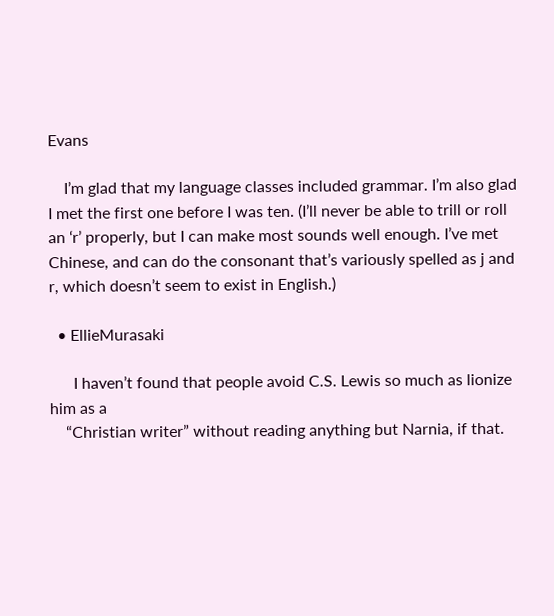Evans

    I’m glad that my language classes included grammar. I’m also glad I met the first one before I was ten. (I’ll never be able to trill or roll an ‘r’ properly, but I can make most sounds well enough. I’ve met Chinese, and can do the consonant that’s variously spelled as j and r, which doesn’t seem to exist in English.)

  • EllieMurasaki

      I haven’t found that people avoid C.S. Lewis so much as lionize him as a
    “Christian writer” without reading anything but Narnia, if that.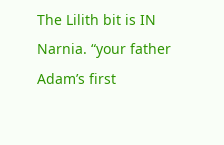The Lilith bit is IN Narnia. “your father Adam’s first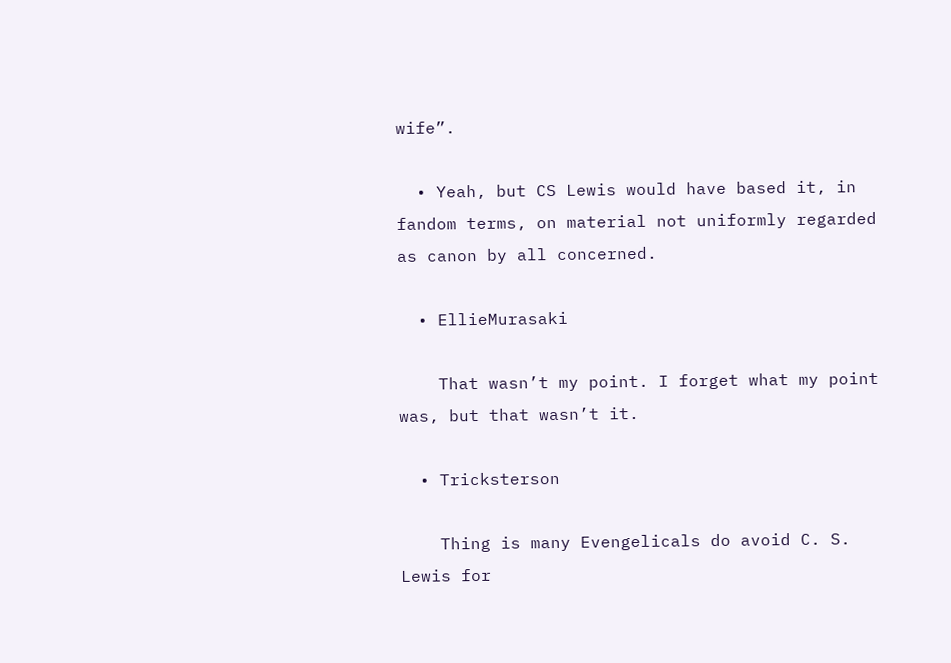wife”.

  • Yeah, but CS Lewis would have based it, in fandom terms, on material not uniformly regarded as canon by all concerned.

  • EllieMurasaki

    That wasn’t my point. I forget what my point was, but that wasn’t it.

  • Tricksterson

    Thing is many Evengelicals do avoid C. S. Lewis for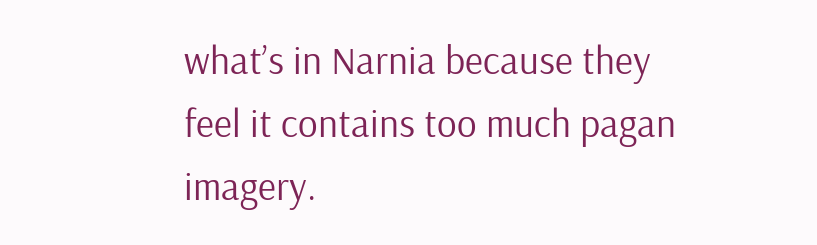what’s in Narnia because they feel it contains too much pagan imagery.